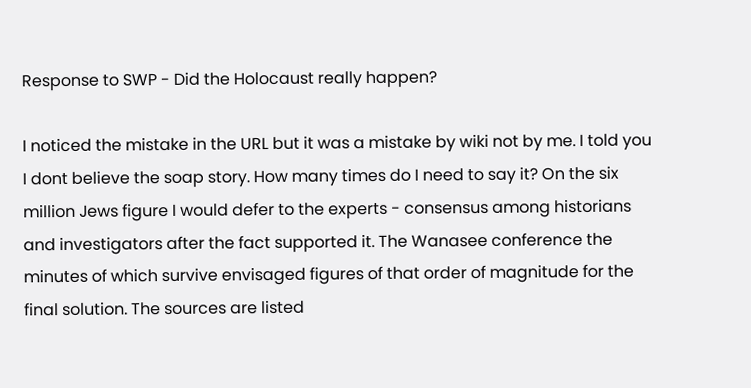Response to SWP - Did the Holocaust really happen?

I noticed the mistake in the URL but it was a mistake by wiki not by me. I told you I dont believe the soap story. How many times do I need to say it? On the six million Jews figure I would defer to the experts - consensus among historians and investigators after the fact supported it. The Wanasee conference the minutes of which survive envisaged figures of that order of magnitude for the final solution. The sources are listed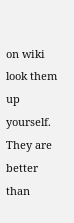on wiki look them up yourself. They are better than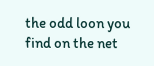the odd loon you find on the net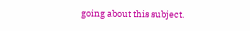going about this subject.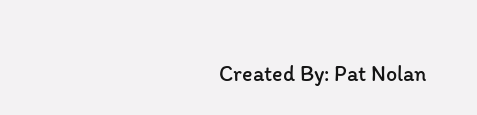Created By: Pat Nolan